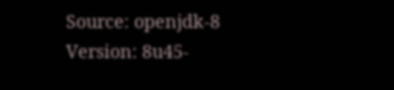Source: openjdk-8
Version: 8u45-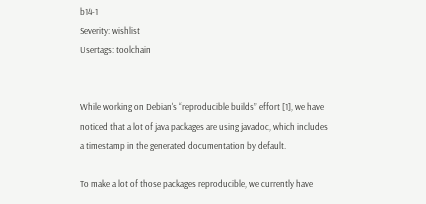b14-1
Severity: wishlist
Usertags: toolchain


While working on Debian's “reproducible builds” effort [1], we have
noticed that a lot of java packages are using javadoc, which includes
a timestamp in the generated documentation by default.

To make a lot of those packages reproducible, we currently have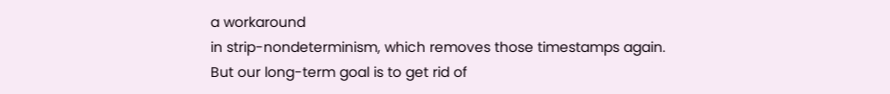a workaround
in strip-nondeterminism, which removes those timestamps again.
But our long-term goal is to get rid of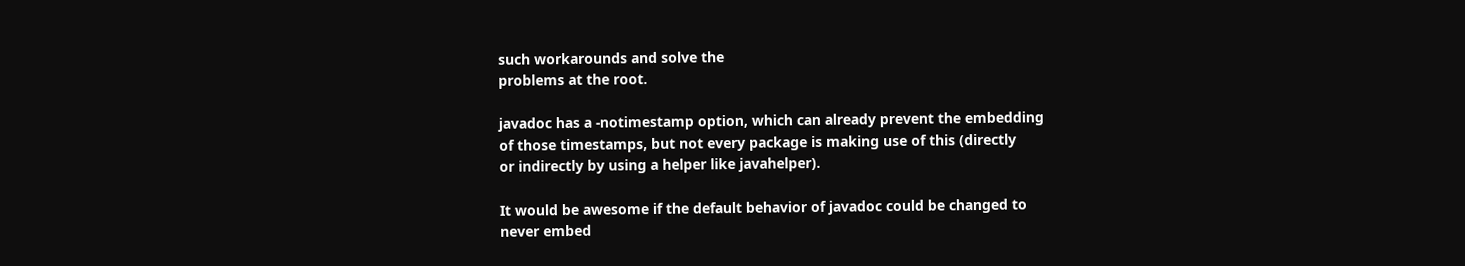such workarounds and solve the
problems at the root.

javadoc has a -notimestamp option, which can already prevent the embedding
of those timestamps, but not every package is making use of this (directly
or indirectly by using a helper like javahelper).

It would be awesome if the default behavior of javadoc could be changed to
never embed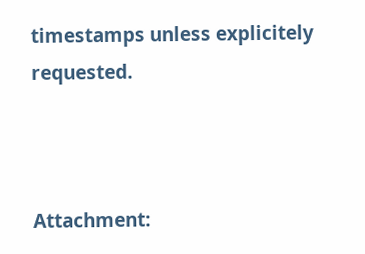timestamps unless explicitely requested.



Attachment: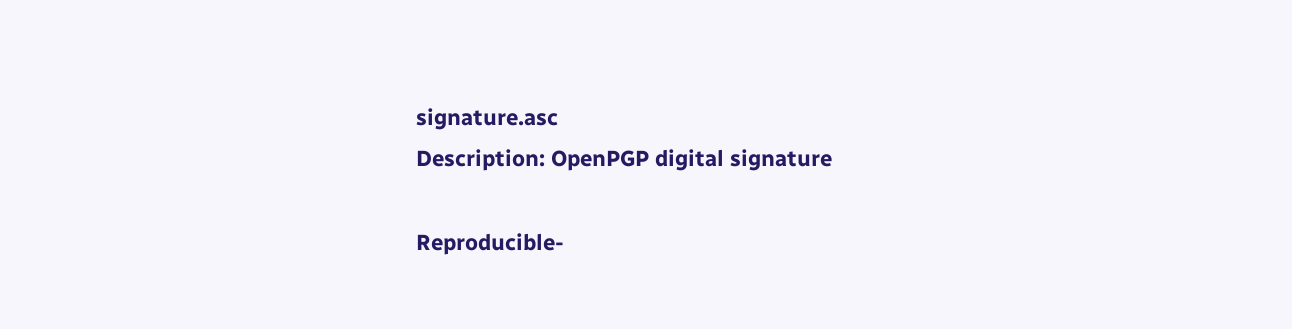signature.asc
Description: OpenPGP digital signature

Reproducible-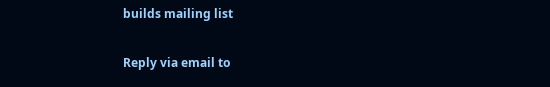builds mailing list

Reply via email to